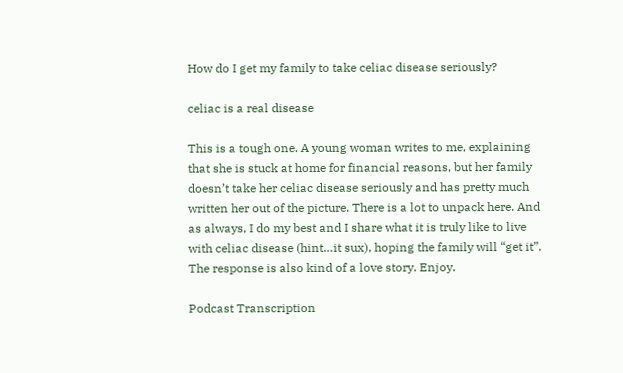How do I get my family to take celiac disease seriously?

celiac is a real disease

This is a tough one. A young woman writes to me, explaining that she is stuck at home for financial reasons, but her family doesn’t take her celiac disease seriously and has pretty much written her out of the picture. There is a lot to unpack here. And as always, I do my best and I share what it is truly like to live with celiac disease (hint…it sux), hoping the family will “get it”. The response is also kind of a love story. Enjoy.

Podcast Transcription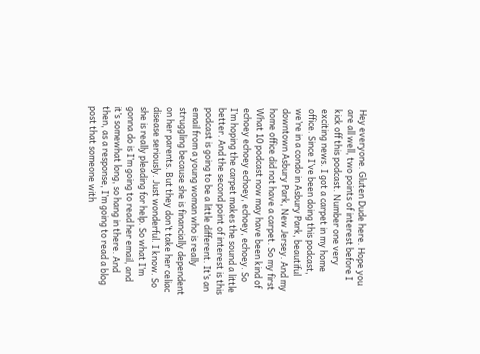Hey everyone. Gluten Dude here. Hope you are all well, two points of interest before I kick off this podcast. Number one very exciting news. I got a carpet in my home office. Since I’ve been doing this podcast, we’re in a condo in Asbury Park, beautiful downtown Asbury Park, New Jersey. And my home office did not have a carpet. So my first What 10 podcast now may have been kind of echoey echoey echoey, echoey, echoey. So I’m hoping the carpet makes the sound a little better. And the second point of interest is this podcast is going to be a little different. It’s an email from a young woman who is really struggling because she is financially dependent on her parents. But they don’t take her celiac disease seriously. Just wonderful. I know. So she is really pleading for help. So what I’m gonna do is I’m going to read her email, and it’s somewhat long, so hang in there. And then, as a response, I’m going to read a blog post that someone with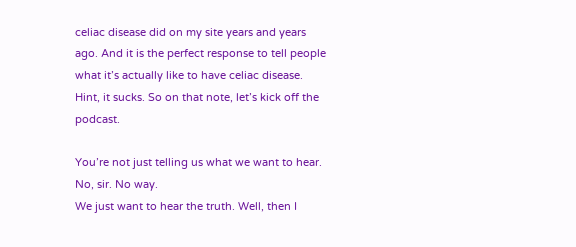celiac disease did on my site years and years ago. And it is the perfect response to tell people what it’s actually like to have celiac disease. Hint, it sucks. So on that note, let’s kick off the podcast.

You’re not just telling us what we want to hear. No, sir. No way.
We just want to hear the truth. Well, then I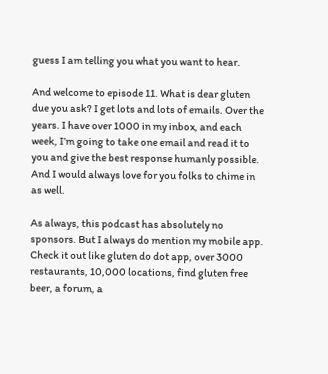guess I am telling you what you want to hear.

And welcome to episode 11. What is dear gluten due you ask? I get lots and lots of emails. Over the years. I have over 1000 in my inbox, and each week, I’m going to take one email and read it to you and give the best response humanly possible. And I would always love for you folks to chime in as well.

As always, this podcast has absolutely no sponsors. But I always do mention my mobile app. Check it out like gluten do dot app, over 3000 restaurants, 10,000 locations, find gluten free beer, a forum, a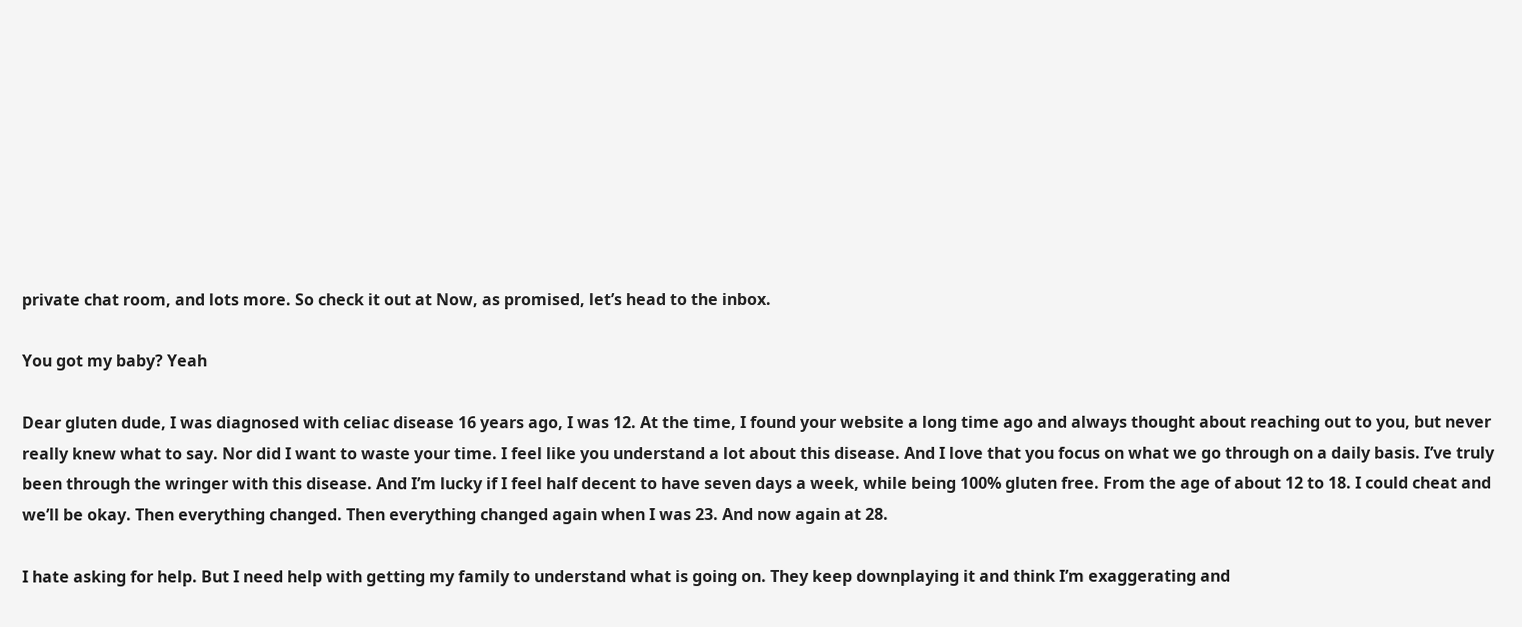private chat room, and lots more. So check it out at Now, as promised, let’s head to the inbox.

You got my baby? Yeah

Dear gluten dude, I was diagnosed with celiac disease 16 years ago, I was 12. At the time, I found your website a long time ago and always thought about reaching out to you, but never really knew what to say. Nor did I want to waste your time. I feel like you understand a lot about this disease. And I love that you focus on what we go through on a daily basis. I’ve truly been through the wringer with this disease. And I’m lucky if I feel half decent to have seven days a week, while being 100% gluten free. From the age of about 12 to 18. I could cheat and we’ll be okay. Then everything changed. Then everything changed again when I was 23. And now again at 28.

I hate asking for help. But I need help with getting my family to understand what is going on. They keep downplaying it and think I’m exaggerating and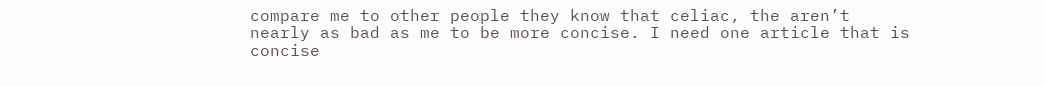compare me to other people they know that celiac, the aren’t nearly as bad as me to be more concise. I need one article that is concise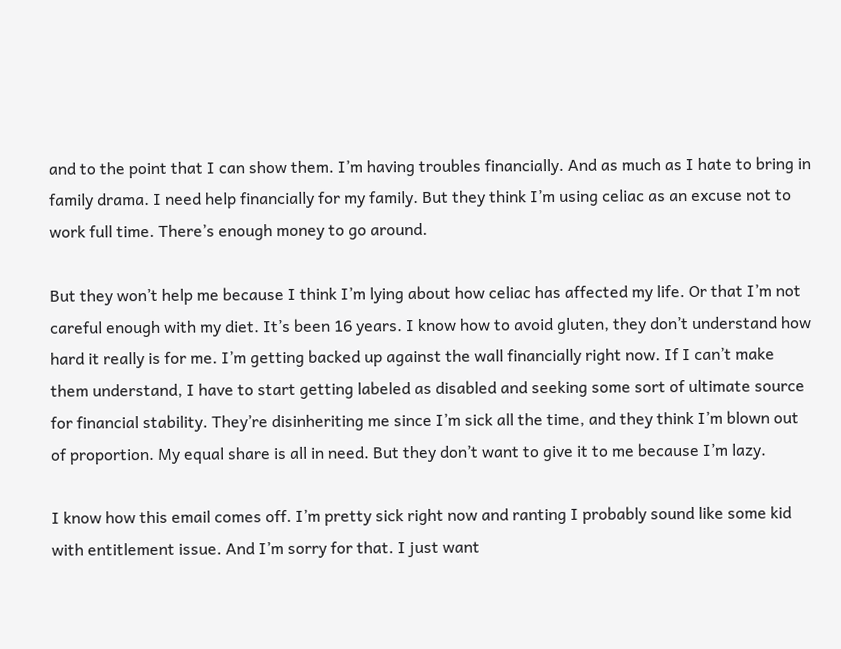and to the point that I can show them. I’m having troubles financially. And as much as I hate to bring in family drama. I need help financially for my family. But they think I’m using celiac as an excuse not to work full time. There’s enough money to go around.

But they won’t help me because I think I’m lying about how celiac has affected my life. Or that I’m not careful enough with my diet. It’s been 16 years. I know how to avoid gluten, they don’t understand how hard it really is for me. I’m getting backed up against the wall financially right now. If I can’t make them understand, I have to start getting labeled as disabled and seeking some sort of ultimate source for financial stability. They’re disinheriting me since I’m sick all the time, and they think I’m blown out of proportion. My equal share is all in need. But they don’t want to give it to me because I’m lazy.

I know how this email comes off. I’m pretty sick right now and ranting I probably sound like some kid with entitlement issue. And I’m sorry for that. I just want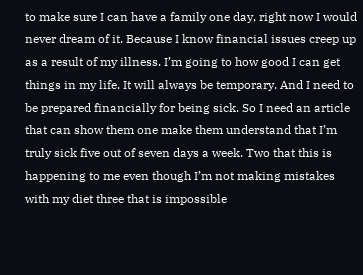to make sure I can have a family one day, right now I would never dream of it. Because I know financial issues creep up as a result of my illness. I’m going to how good I can get things in my life. It will always be temporary. And I need to be prepared financially for being sick. So I need an article that can show them one make them understand that I’m truly sick five out of seven days a week. Two that this is happening to me even though I’m not making mistakes with my diet three that is impossible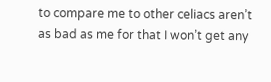to compare me to other celiacs aren’t as bad as me for that I won’t get any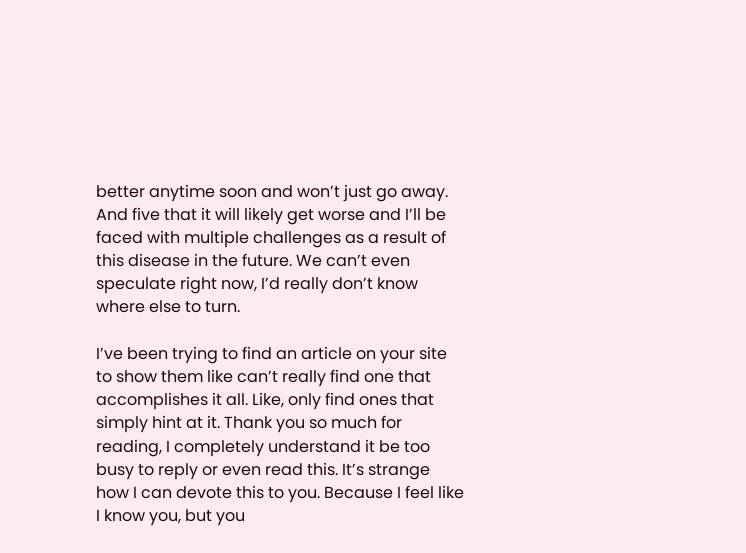better anytime soon and won’t just go away. And five that it will likely get worse and I’ll be faced with multiple challenges as a result of this disease in the future. We can’t even speculate right now, I’d really don’t know where else to turn.

I’ve been trying to find an article on your site to show them like can’t really find one that accomplishes it all. Like, only find ones that simply hint at it. Thank you so much for reading, I completely understand it be too busy to reply or even read this. It’s strange how I can devote this to you. Because I feel like I know you, but you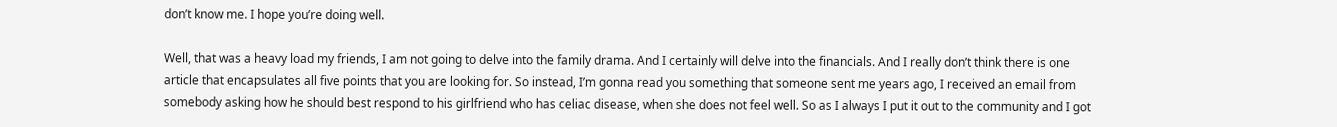don’t know me. I hope you’re doing well.

Well, that was a heavy load my friends, I am not going to delve into the family drama. And I certainly will delve into the financials. And I really don’t think there is one article that encapsulates all five points that you are looking for. So instead, I’m gonna read you something that someone sent me years ago, I received an email from somebody asking how he should best respond to his girlfriend who has celiac disease, when she does not feel well. So as I always I put it out to the community and I got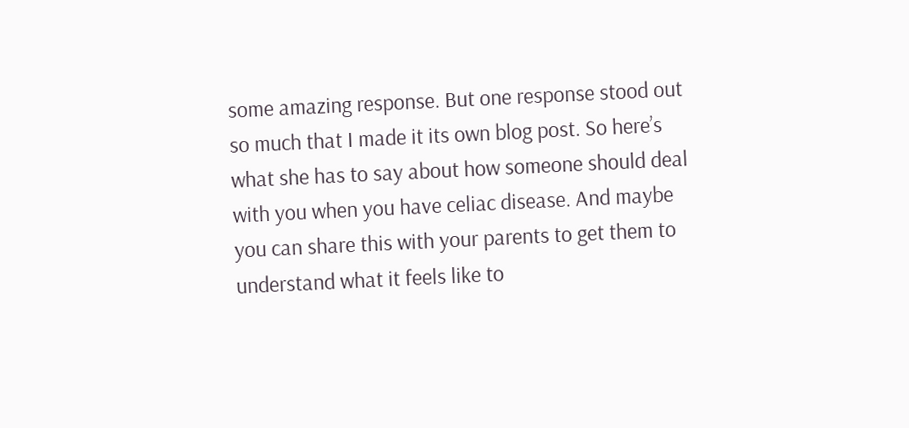some amazing response. But one response stood out so much that I made it its own blog post. So here’s what she has to say about how someone should deal with you when you have celiac disease. And maybe you can share this with your parents to get them to understand what it feels like to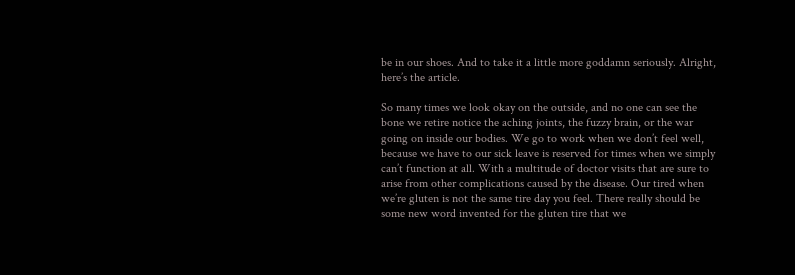be in our shoes. And to take it a little more goddamn seriously. Alright, here’s the article.

So many times we look okay on the outside, and no one can see the bone we retire notice the aching joints, the fuzzy brain, or the war going on inside our bodies. We go to work when we don’t feel well, because we have to our sick leave is reserved for times when we simply can’t function at all. With a multitude of doctor visits that are sure to arise from other complications caused by the disease. Our tired when we’re gluten is not the same tire day you feel. There really should be some new word invented for the gluten tire that we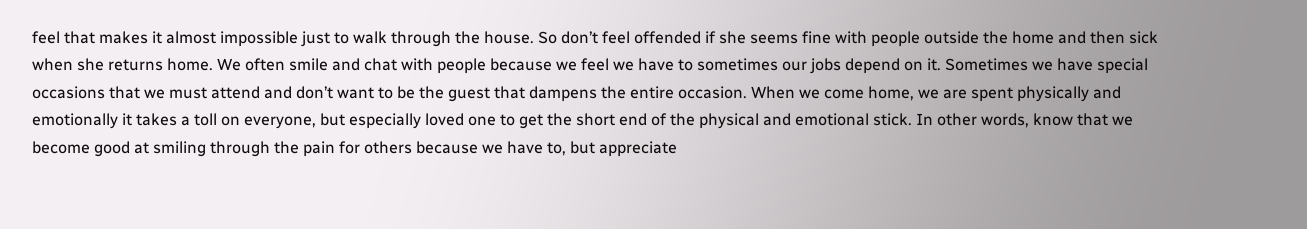feel that makes it almost impossible just to walk through the house. So don’t feel offended if she seems fine with people outside the home and then sick when she returns home. We often smile and chat with people because we feel we have to sometimes our jobs depend on it. Sometimes we have special occasions that we must attend and don’t want to be the guest that dampens the entire occasion. When we come home, we are spent physically and emotionally it takes a toll on everyone, but especially loved one to get the short end of the physical and emotional stick. In other words, know that we become good at smiling through the pain for others because we have to, but appreciate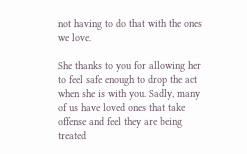not having to do that with the ones we love.

She thanks to you for allowing her to feel safe enough to drop the act when she is with you. Sadly, many of us have loved ones that take offense and feel they are being treated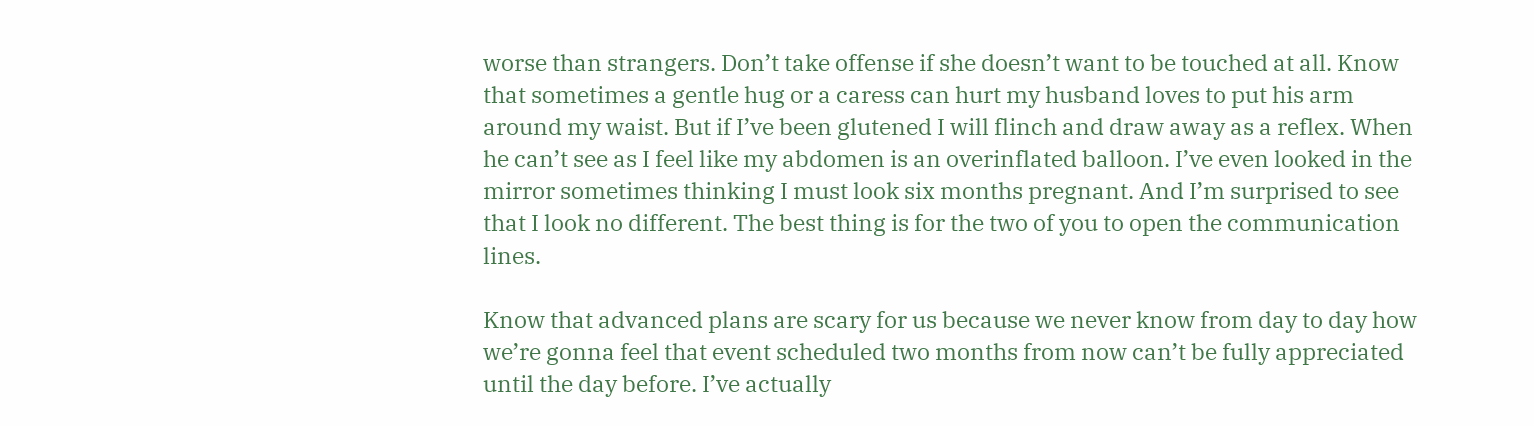worse than strangers. Don’t take offense if she doesn’t want to be touched at all. Know that sometimes a gentle hug or a caress can hurt my husband loves to put his arm around my waist. But if I’ve been glutened I will flinch and draw away as a reflex. When he can’t see as I feel like my abdomen is an overinflated balloon. I’ve even looked in the mirror sometimes thinking I must look six months pregnant. And I’m surprised to see that I look no different. The best thing is for the two of you to open the communication lines.

Know that advanced plans are scary for us because we never know from day to day how we’re gonna feel that event scheduled two months from now can’t be fully appreciated until the day before. I’ve actually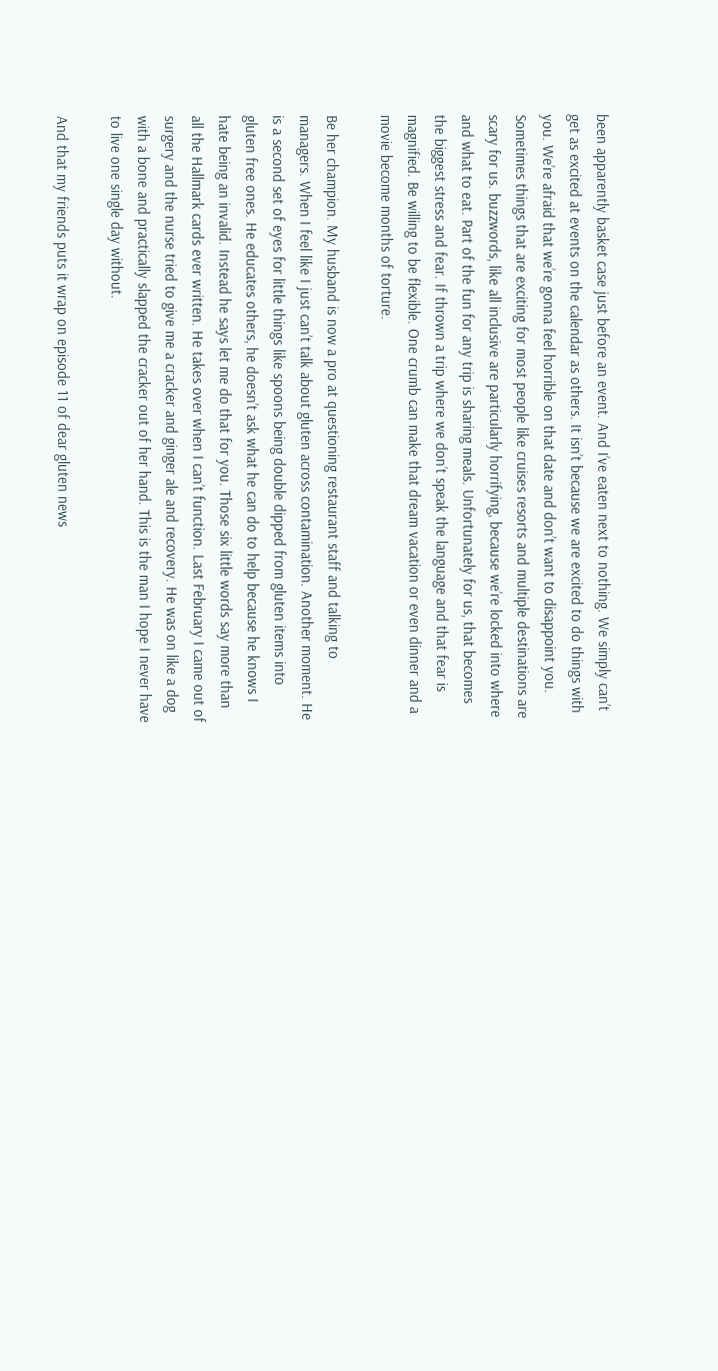been apparently basket case just before an event. And I’ve eaten next to nothing. We simply can’t get as excited at events on the calendar as others. It isn’t because we are excited to do things with you. We’re afraid that we’re gonna feel horrible on that date and don’t want to disappoint you. Sometimes things that are exciting for most people like cruises resorts and multiple destinations are scary for us. buzzwords, like all inclusive are particularly horrifying, because we’re locked into where and what to eat. Part of the fun for any trip is sharing meals. Unfortunately for us, that becomes the biggest stress and fear. If thrown a trip where we don’t speak the language and that fear is magnified. Be willing to be flexible. One crumb can make that dream vacation or even dinner and a movie become months of torture.

Be her champion. My husband is now a pro at questioning restaurant staff and talking to managers. When I feel like I just can’t talk about gluten across contamination. Another moment. He is a second set of eyes for little things like spoons being double dipped from gluten items into gluten free ones. He educates others, he doesn’t ask what he can do to help because he knows I hate being an invalid. Instead he says let me do that for you. Those six little words say more than all the Hallmark cards ever written. He takes over when I can’t function. Last February I came out of surgery and the nurse tried to give me a cracker and ginger ale and recovery. He was on like a dog with a bone and practically slapped the cracker out of her hand. This is the man I hope I never have to live one single day without.

And that my friends puts it wrap on episode 11 of dear gluten news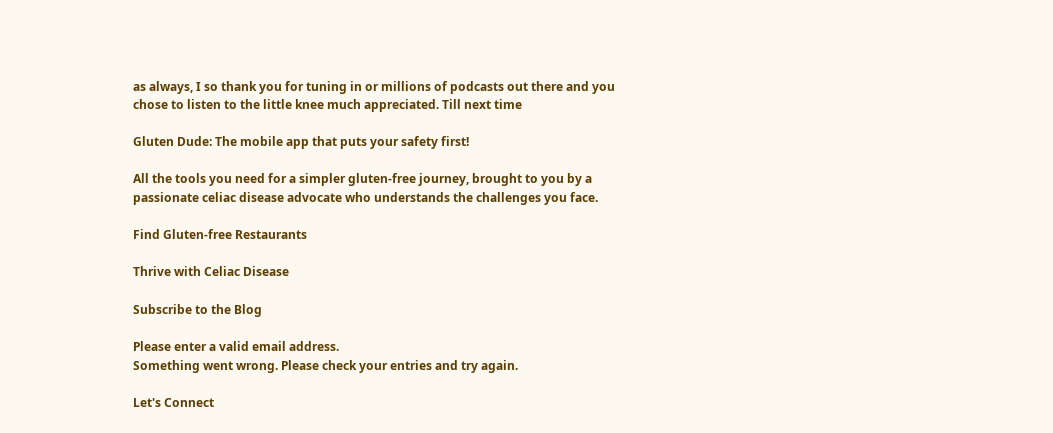as always, I so thank you for tuning in or millions of podcasts out there and you chose to listen to the little knee much appreciated. Till next time

Gluten Dude: The mobile app that puts your safety first!

All the tools you need for a simpler gluten-free journey, brought to you by a passionate celiac disease advocate who understands the challenges you face.

Find Gluten-free Restaurants

Thrive with Celiac Disease

Subscribe to the Blog

Please enter a valid email address.
Something went wrong. Please check your entries and try again.

Let's Connect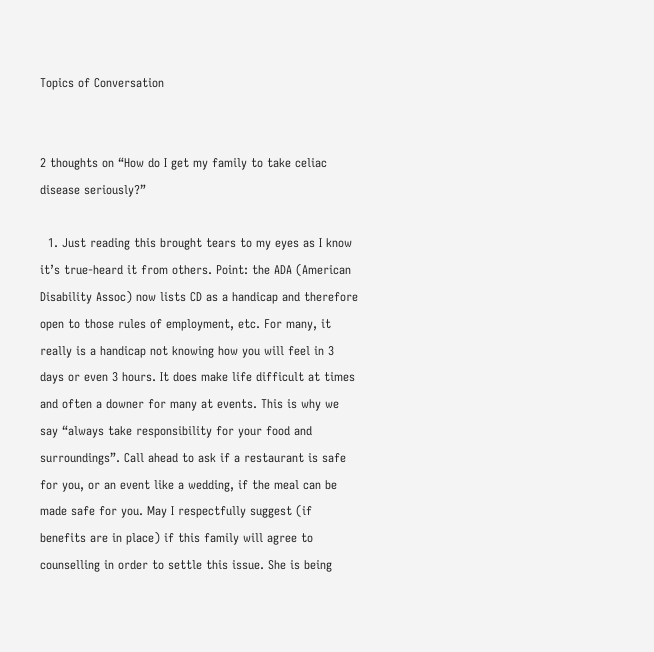Topics of Conversation


2 thoughts on “How do I get my family to take celiac disease seriously?”

  1. Just reading this brought tears to my eyes as I know it’s true-heard it from others. Point: the ADA (American Disability Assoc) now lists CD as a handicap and therefore open to those rules of employment, etc. For many, it really is a handicap not knowing how you will feel in 3 days or even 3 hours. It does make life difficult at times and often a downer for many at events. This is why we say “always take responsibility for your food and surroundings”. Call ahead to ask if a restaurant is safe for you, or an event like a wedding, if the meal can be made safe for you. May I respectfully suggest (if benefits are in place) if this family will agree to counselling in order to settle this issue. She is being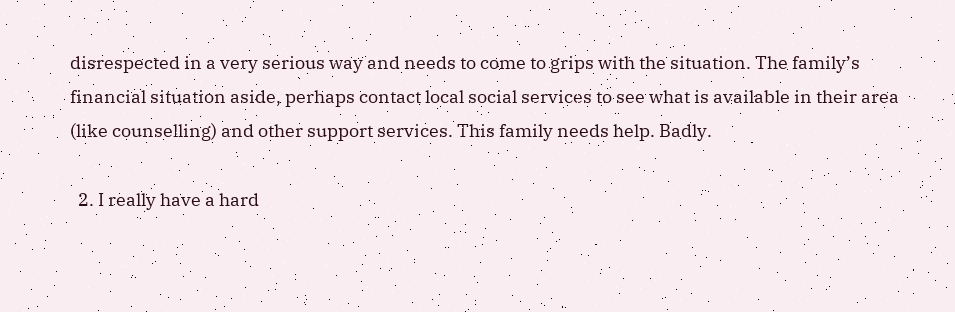disrespected in a very serious way and needs to come to grips with the situation. The family’s financial situation aside, perhaps contact local social services to see what is available in their area (like counselling) and other support services. This family needs help. Badly.

  2. I really have a hard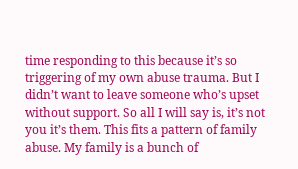time responding to this because it’s so triggering of my own abuse trauma. But I didn’t want to leave someone who’s upset without support. So all I will say is, it’s not you it’s them. This fits a pattern of family abuse. My family is a bunch of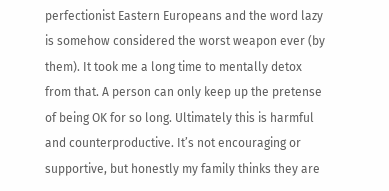perfectionist Eastern Europeans and the word lazy is somehow considered the worst weapon ever (by them). It took me a long time to mentally detox from that. A person can only keep up the pretense of being OK for so long. Ultimately this is harmful and counterproductive. It’s not encouraging or supportive, but honestly my family thinks they are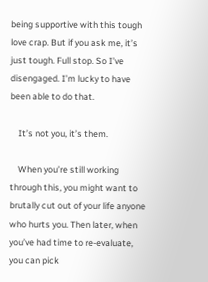being supportive with this tough love crap. But if you ask me, it’s just tough. Full stop. So I’ve disengaged. I’m lucky to have been able to do that.

    It’s not you, it’s them.

    When you’re still working through this, you might want to brutally cut out of your life anyone who hurts you. Then later, when you’ve had time to re-evaluate, you can pick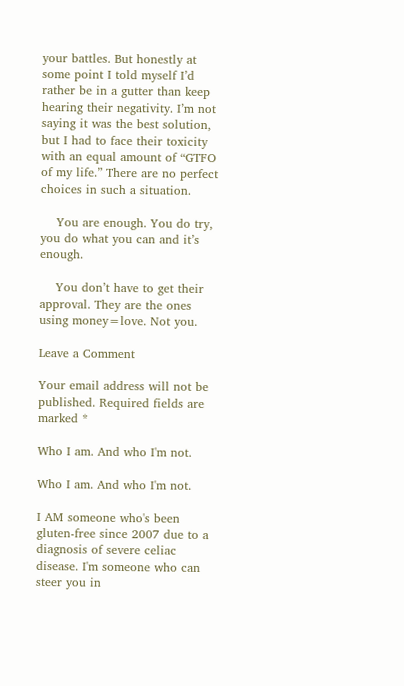your battles. But honestly at some point I told myself I’d rather be in a gutter than keep hearing their negativity. I’m not saying it was the best solution, but I had to face their toxicity with an equal amount of “GTFO of my life.” There are no perfect choices in such a situation.

    You are enough. You do try, you do what you can and it’s enough.

    You don’t have to get their approval. They are the ones using money=love. Not you.

Leave a Comment

Your email address will not be published. Required fields are marked *

Who I am. And who I'm not.

Who I am. And who I'm not.

I AM someone who's been gluten-free since 2007 due to a diagnosis of severe celiac disease. I'm someone who can steer you in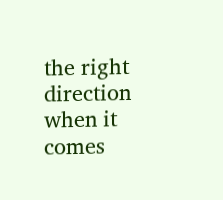the right direction when it comes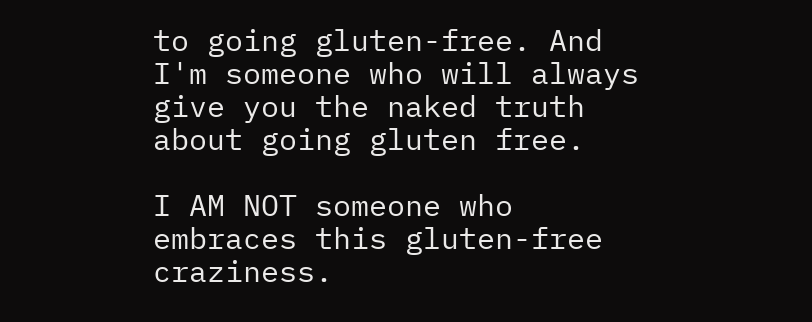to going gluten-free. And I'm someone who will always give you the naked truth about going gluten free.

I AM NOT someone who embraces this gluten-free craziness.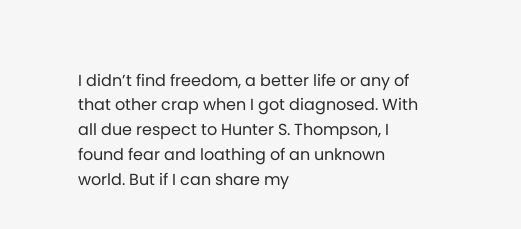I didn’t find freedom, a better life or any of that other crap when I got diagnosed. With all due respect to Hunter S. Thompson, I found fear and loathing of an unknown world. But if I can share my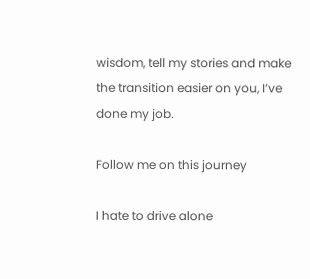wisdom, tell my stories and make the transition easier on you, I’ve done my job.

Follow me on this journey

I hate to drive alone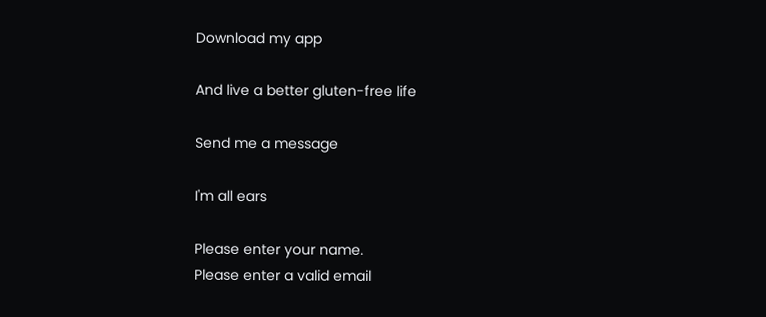Download my app

And live a better gluten-free life

Send me a message

I'm all ears

Please enter your name.
Please enter a valid email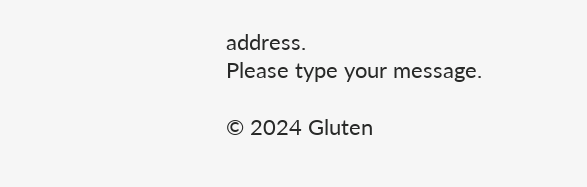address.
Please type your message.

© 2024 Gluten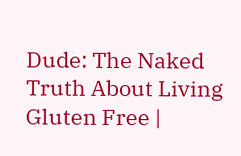Dude: The Naked Truth About Living Gluten Free |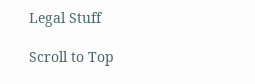Legal Stuff

Scroll to Top